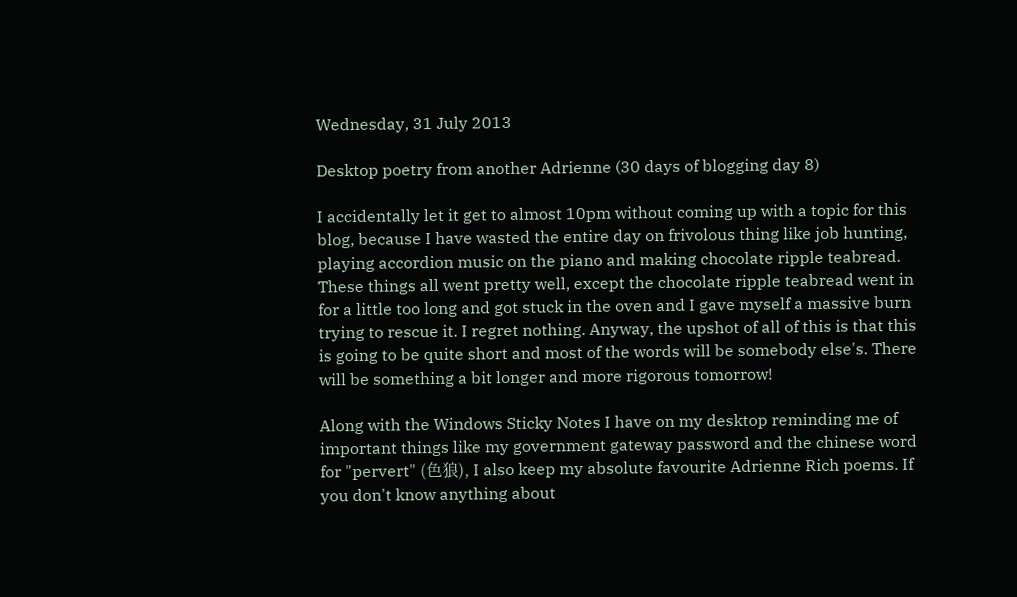Wednesday, 31 July 2013

Desktop poetry from another Adrienne (30 days of blogging day 8)

I accidentally let it get to almost 10pm without coming up with a topic for this blog, because I have wasted the entire day on frivolous thing like job hunting, playing accordion music on the piano and making chocolate ripple teabread. These things all went pretty well, except the chocolate ripple teabread went in for a little too long and got stuck in the oven and I gave myself a massive burn trying to rescue it. I regret nothing. Anyway, the upshot of all of this is that this is going to be quite short and most of the words will be somebody else's. There will be something a bit longer and more rigorous tomorrow!

Along with the Windows Sticky Notes I have on my desktop reminding me of important things like my government gateway password and the chinese word for "pervert" (色狼), I also keep my absolute favourite Adrienne Rich poems. If you don't know anything about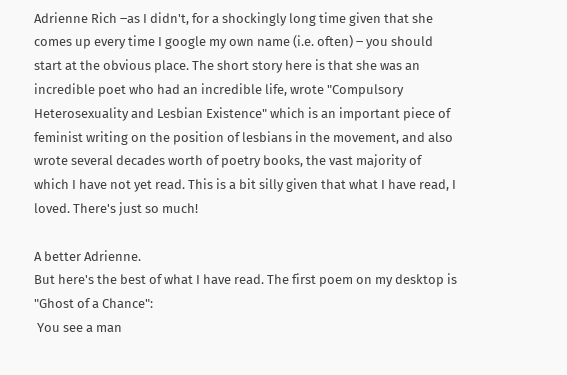Adrienne Rich ‒as I didn't, for a shockingly long time given that she comes up every time I google my own name (i.e. often) ‒ you should start at the obvious place. The short story here is that she was an incredible poet who had an incredible life, wrote "Compulsory Heterosexuality and Lesbian Existence" which is an important piece of feminist writing on the position of lesbians in the movement, and also wrote several decades worth of poetry books, the vast majority of which I have not yet read. This is a bit silly given that what I have read, I loved. There's just so much!

A better Adrienne.
But here's the best of what I have read. The first poem on my desktop is "Ghost of a Chance":
 You see a man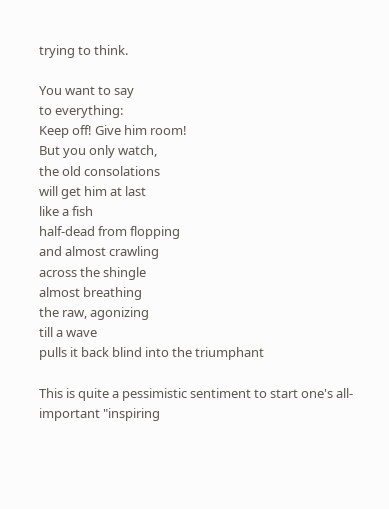trying to think.

You want to say
to everything:
Keep off! Give him room!
But you only watch,
the old consolations
will get him at last
like a fish
half-dead from flopping
and almost crawling
across the shingle
almost breathing
the raw, agonizing
till a wave
pulls it back blind into the triumphant

This is quite a pessimistic sentiment to start one's all-important "inspiring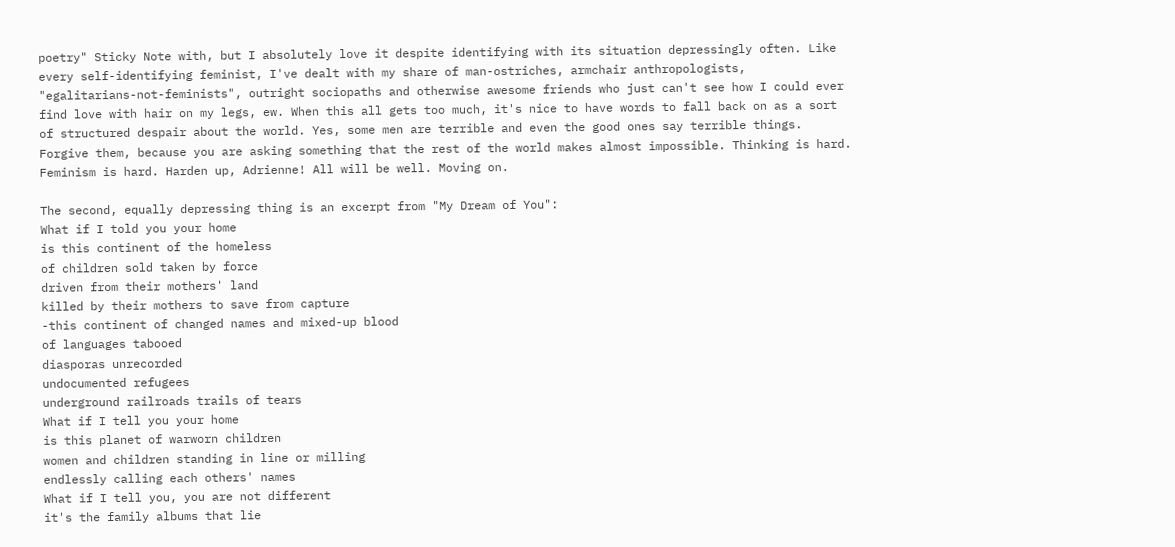poetry" Sticky Note with, but I absolutely love it despite identifying with its situation depressingly often. Like every self-identifying feminist, I've dealt with my share of man-ostriches, armchair anthropologists,  "egalitarians-not-feminists", outright sociopaths and otherwise awesome friends who just can't see how I could ever find love with hair on my legs, ew. When this all gets too much, it's nice to have words to fall back on as a sort of structured despair about the world. Yes, some men are terrible and even the good ones say terrible things. Forgive them, because you are asking something that the rest of the world makes almost impossible. Thinking is hard. Feminism is hard. Harden up, Adrienne! All will be well. Moving on.

The second, equally depressing thing is an excerpt from "My Dream of You":
What if I told you your home
is this continent of the homeless
of children sold taken by force
driven from their mothers' land
killed by their mothers to save from capture
-this continent of changed names and mixed-up blood
of languages tabooed
diasporas unrecorded
undocumented refugees
underground railroads trails of tears
What if I tell you your home
is this planet of warworn children
women and children standing in line or milling
endlessly calling each others' names
What if I tell you, you are not different
it's the family albums that lie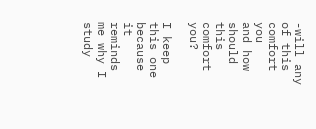-will any of this comfort you
and how should this comfort you?

I keep this one because it reminds me why I study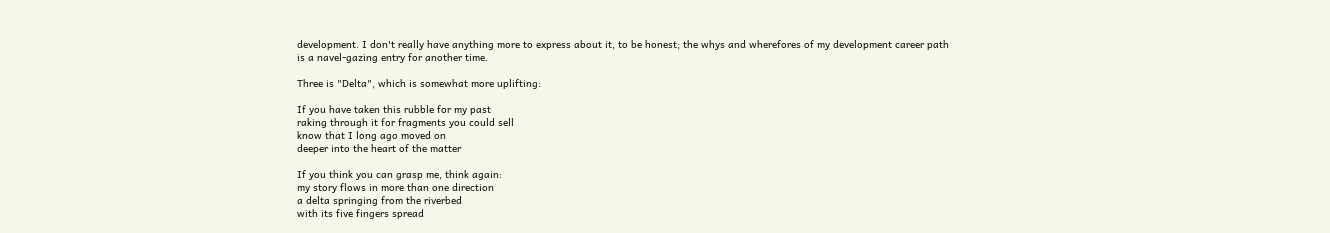development. I don't really have anything more to express about it, to be honest; the whys and wherefores of my development career path is a navel-gazing entry for another time.

Three is "Delta", which is somewhat more uplifting:

If you have taken this rubble for my past
raking through it for fragments you could sell
know that I long ago moved on
deeper into the heart of the matter

If you think you can grasp me, think again:
my story flows in more than one direction
a delta springing from the riverbed
with its five fingers spread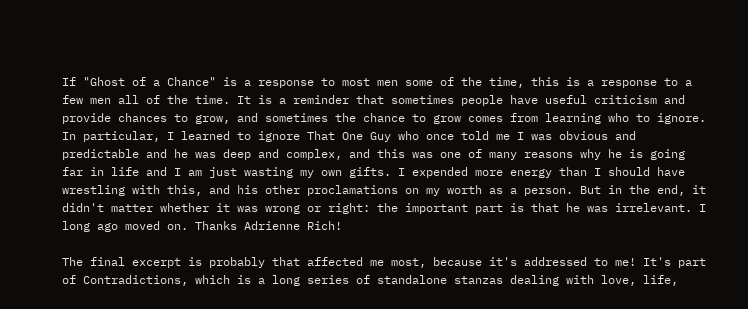If "Ghost of a Chance" is a response to most men some of the time, this is a response to a few men all of the time. It is a reminder that sometimes people have useful criticism and provide chances to grow, and sometimes the chance to grow comes from learning who to ignore. In particular, I learned to ignore That One Guy who once told me I was obvious and predictable and he was deep and complex, and this was one of many reasons why he is going far in life and I am just wasting my own gifts. I expended more energy than I should have wrestling with this, and his other proclamations on my worth as a person. But in the end, it didn't matter whether it was wrong or right: the important part is that he was irrelevant. I long ago moved on. Thanks Adrienne Rich!

The final excerpt is probably that affected me most, because it's addressed to me! It's part of Contradictions, which is a long series of standalone stanzas dealing with love, life,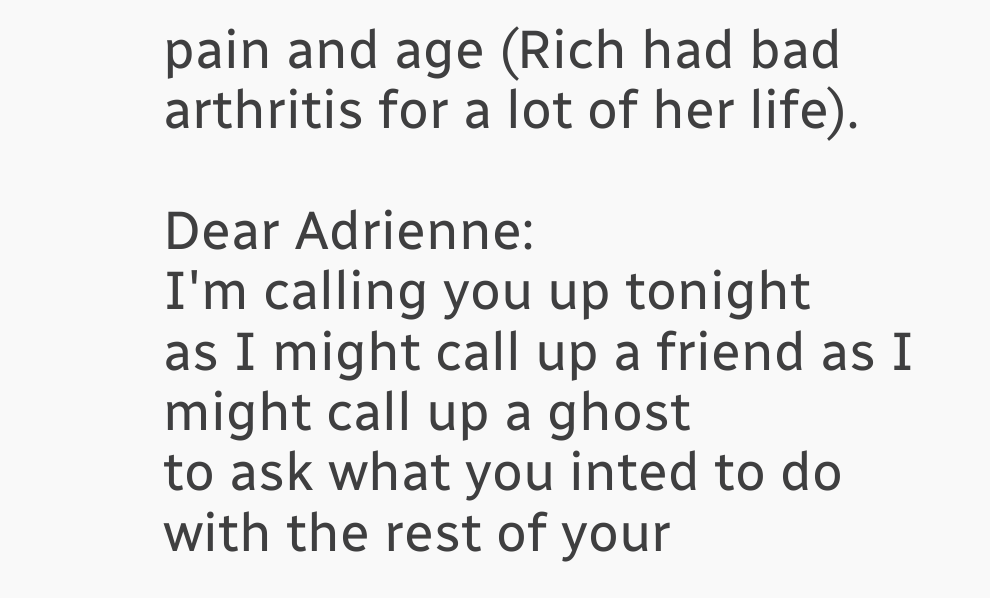pain and age (Rich had bad arthritis for a lot of her life).

Dear Adrienne:
I'm calling you up tonight
as I might call up a friend as I might call up a ghost
to ask what you inted to do
with the rest of your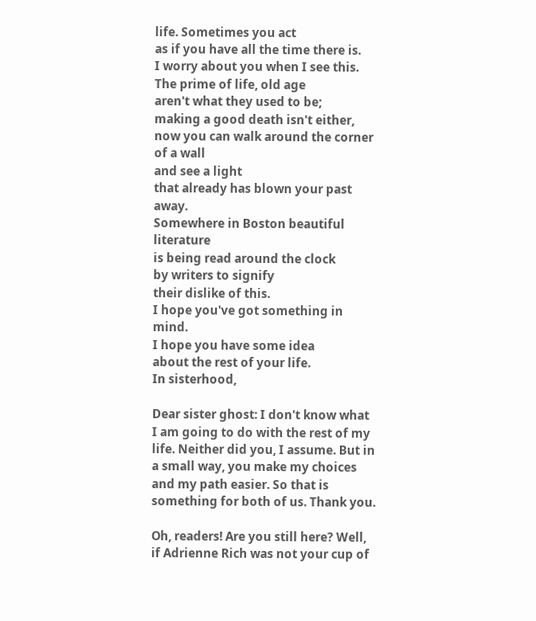life. Sometimes you act
as if you have all the time there is.
I worry about you when I see this.
The prime of life, old age
aren't what they used to be;
making a good death isn't either,
now you can walk around the corner of a wall
and see a light
that already has blown your past away.
Somewhere in Boston beautiful literature
is being read around the clock
by writers to signify
their dislike of this.
I hope you've got something in mind.
I hope you have some idea
about the rest of your life.
In sisterhood,

Dear sister ghost: I don't know what I am going to do with the rest of my life. Neither did you, I assume. But in a small way, you make my choices and my path easier. So that is something for both of us. Thank you.

Oh, readers! Are you still here? Well, if Adrienne Rich was not your cup of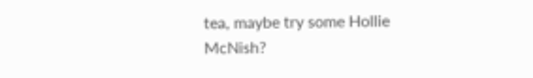tea, maybe try some Hollie McNish?